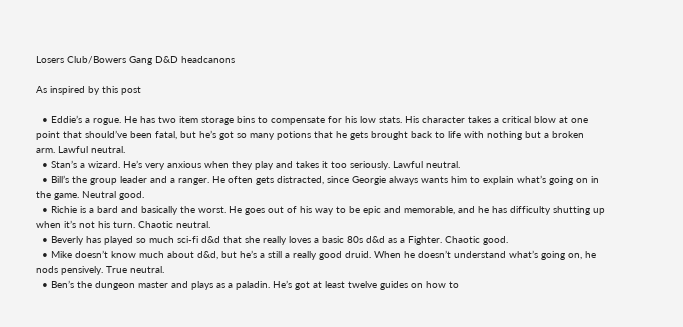Losers Club/Bowers Gang D&D headcanons

As inspired by this post

  • Eddie’s a rogue. He has two item storage bins to compensate for his low stats. His character takes a critical blow at one point that should’ve been fatal, but he’s got so many potions that he gets brought back to life with nothing but a broken arm. Lawful neutral.
  • Stan’s a wizard. He’s very anxious when they play and takes it too seriously. Lawful neutral.
  • Bill’s the group leader and a ranger. He often gets distracted, since Georgie always wants him to explain what’s going on in the game. Neutral good.
  • Richie is a bard and basically the worst. He goes out of his way to be epic and memorable, and he has difficulty shutting up when it’s not his turn. Chaotic neutral.
  • Beverly has played so much sci-fi d&d that she really loves a basic 80s d&d as a Fighter. Chaotic good.
  • Mike doesn’t know much about d&d, but he’s a still a really good druid. When he doesn’t understand what’s going on, he nods pensively. True neutral.
  • Ben’s the dungeon master and plays as a paladin. He’s got at least twelve guides on how to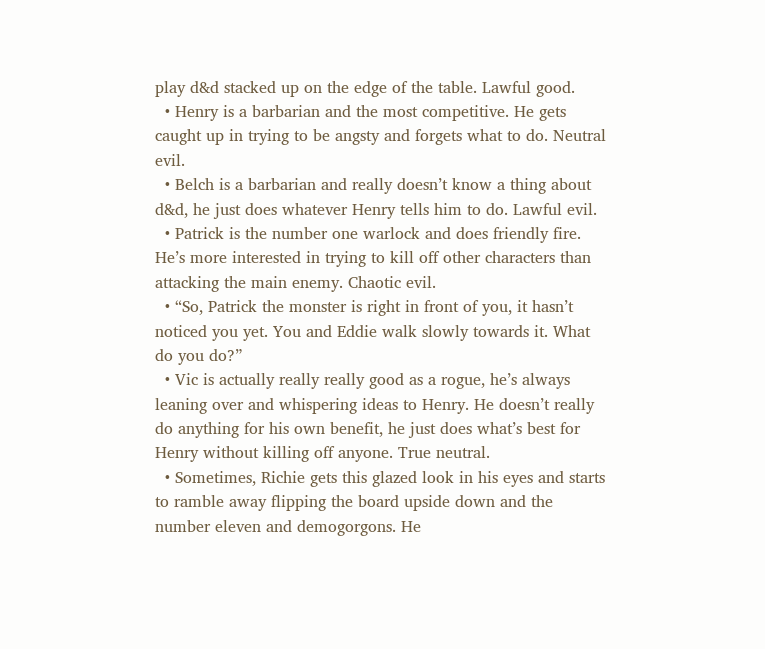play d&d stacked up on the edge of the table. Lawful good.
  • Henry is a barbarian and the most competitive. He gets caught up in trying to be angsty and forgets what to do. Neutral evil.
  • Belch is a barbarian and really doesn’t know a thing about d&d, he just does whatever Henry tells him to do. Lawful evil.
  • Patrick is the number one warlock and does friendly fire. He’s more interested in trying to kill off other characters than attacking the main enemy. Chaotic evil.
  • “So, Patrick the monster is right in front of you, it hasn’t noticed you yet. You and Eddie walk slowly towards it. What do you do?”
  • Vic is actually really really good as a rogue, he’s always leaning over and whispering ideas to Henry. He doesn’t really do anything for his own benefit, he just does what’s best for Henry without killing off anyone. True neutral.
  • Sometimes, Richie gets this glazed look in his eyes and starts to ramble away flipping the board upside down and the number eleven and demogorgons. He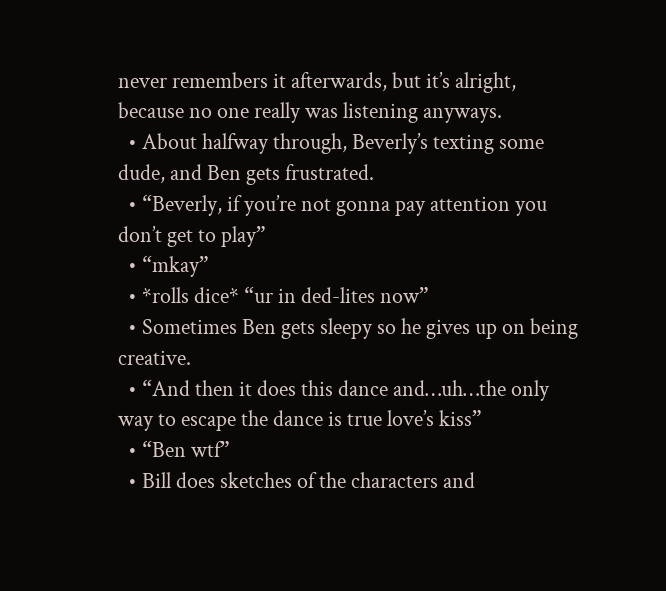never remembers it afterwards, but it’s alright, because no one really was listening anyways.
  • About halfway through, Beverly’s texting some dude, and Ben gets frustrated.
  • “Beverly, if you’re not gonna pay attention you don’t get to play”
  • “mkay”
  • *rolls dice* “ur in ded-lites now”
  • Sometimes Ben gets sleepy so he gives up on being creative.
  • “And then it does this dance and…uh…the only way to escape the dance is true love’s kiss”
  • “Ben wtf”
  • Bill does sketches of the characters and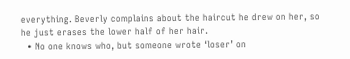everything. Beverly complains about the haircut he drew on her, so he just erases the lower half of her hair.
  • No one knows who, but someone wrote ‘loser’ on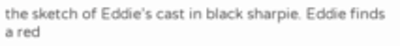the sketch of Eddie’s cast in black sharpie. Eddie finds a red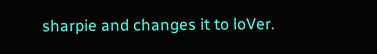sharpie and changes it to loVer.